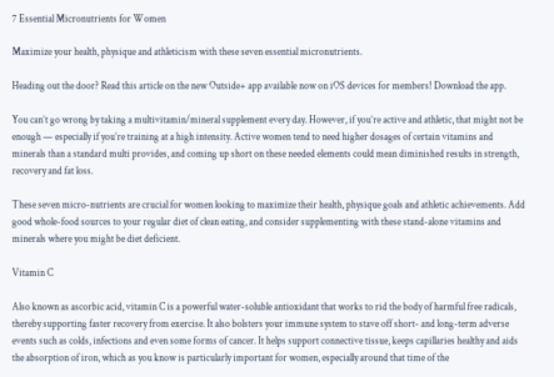7 Essential Micronutrients for Women

Maximize your health, physique and athleticism with these seven essential micronutrients.

Heading out the door? Read this article on the new Outside+ app available now on iOS devices for members! Download the app.

You can’t go wrong by taking a multivitamin/mineral supplement every day. However, if you’re active and athletic, that might not be enough — especially if you’re training at a high intensity. Active women tend to need higher dosages of certain vitamins and minerals than a standard multi provides, and coming up short on these needed elements could mean diminished results in strength, recovery and fat loss.

These seven micro-nutrients are crucial for women looking to maximize their health, physique goals and athletic achievements. Add good whole-food sources to your regular diet of clean eating, and consider supplementing with these stand-alone vitamins and minerals where you might be diet deficient.

Vitamin C

Also known as ascorbic acid, vitamin C is a powerful water-soluble antioxidant that works to rid the body of harmful free radicals, thereby supporting faster recovery from exercise. It also bolsters your immune system to stave off short- and long-term adverse events such as colds, infections and even some forms of cancer. It helps support connective tissue, keeps capillaries healthy and aids the absorption of iron, which as you know is particularly important for women, especially around that time of the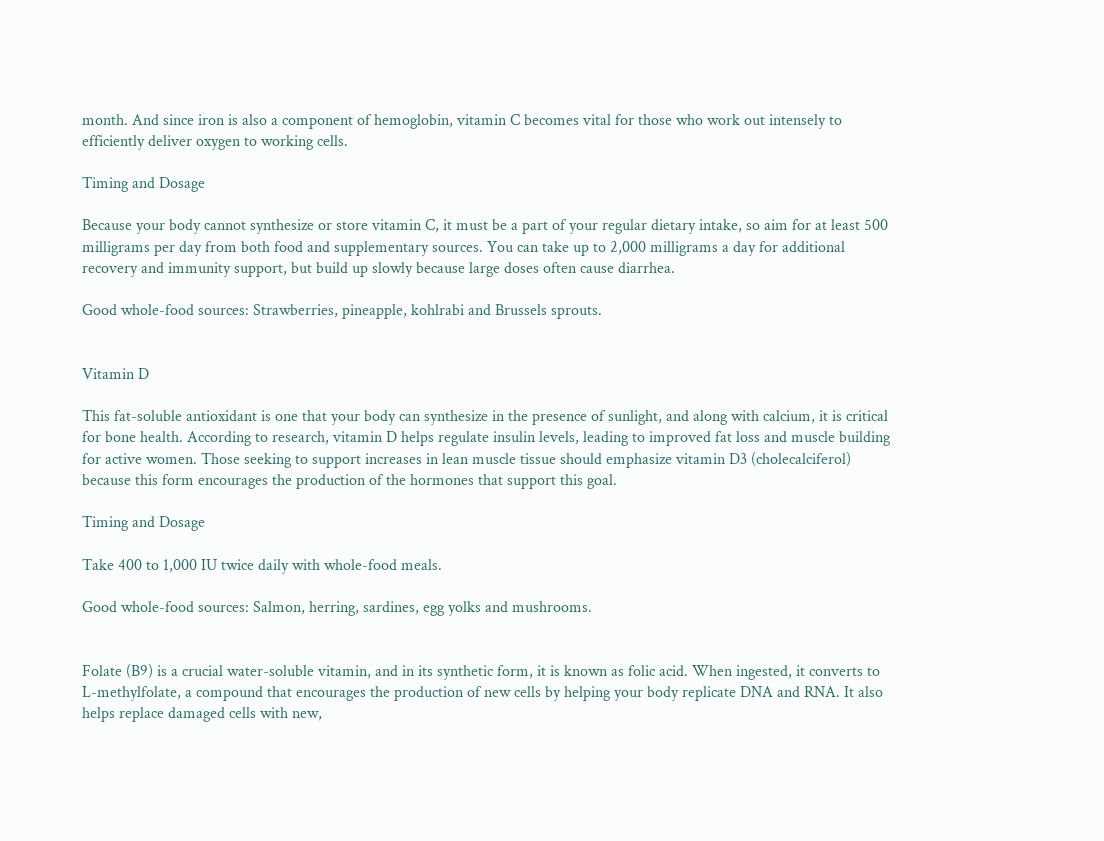month. And since iron is also a component of hemoglobin, vitamin C becomes vital for those who work out intensely to efficiently deliver oxygen to working cells.

Timing and Dosage

Because your body cannot synthesize or store vitamin C, it must be a part of your regular dietary intake, so aim for at least 500 milligrams per day from both food and supplementary sources. You can take up to 2,000 milligrams a day for additional recovery and immunity support, but build up slowly because large doses often cause diarrhea.

Good whole-food sources: Strawberries, pineapple, kohlrabi and Brussels sprouts.


Vitamin D

This fat-soluble antioxidant is one that your body can synthesize in the presence of sunlight, and along with calcium, it is critical for bone health. According to research, vitamin D helps regulate insulin levels, leading to improved fat loss and muscle building for active women. Those seeking to support increases in lean muscle tissue should emphasize vitamin D3 (cholecalciferol) because this form encourages the production of the hormones that support this goal.

Timing and Dosage

Take 400 to 1,000 IU twice daily with whole-food meals.

Good whole-food sources: Salmon, herring, sardines, egg yolks and mushrooms.


Folate (B9) is a crucial water-soluble vitamin, and in its synthetic form, it is known as folic acid. When ingested, it converts to L-methylfolate, a compound that encourages the production of new cells by helping your body replicate DNA and RNA. It also helps replace damaged cells with new,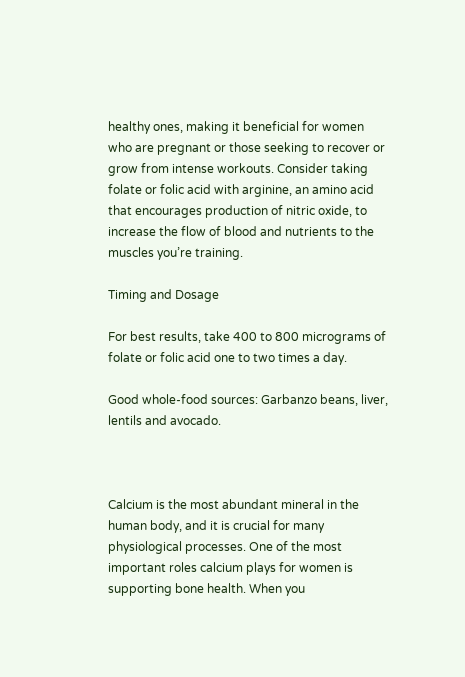healthy ones, making it beneficial for women who are pregnant or those seeking to recover or grow from intense workouts. Consider taking folate or folic acid with arginine, an amino acid that encourages production of nitric oxide, to increase the flow of blood and nutrients to the muscles you’re training.

Timing and Dosage

For best results, take 400 to 800 micrograms of folate or folic acid one to two times a day.

Good whole-food sources: Garbanzo beans, liver, lentils and avocado.



Calcium is the most abundant mineral in the human body, and it is crucial for many physiological processes. One of the most important roles calcium plays for women is supporting bone health. When you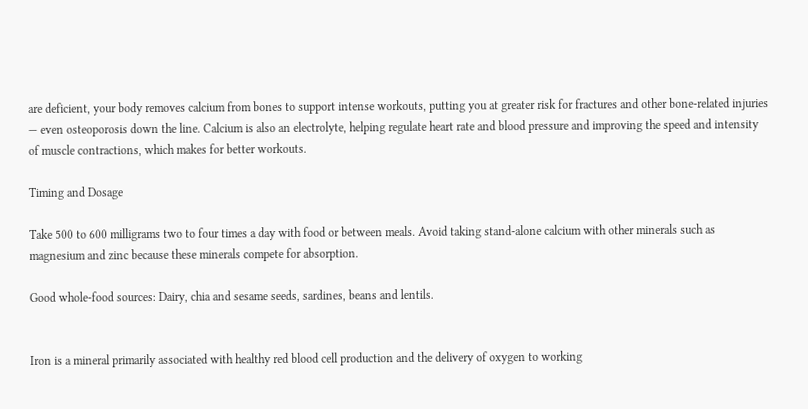are deficient, your body removes calcium from bones to support intense workouts, putting you at greater risk for fractures and other bone-related injuries — even osteoporosis down the line. Calcium is also an electrolyte, helping regulate heart rate and blood pressure and improving the speed and intensity of muscle contractions, which makes for better workouts.

Timing and Dosage

Take 500 to 600 milligrams two to four times a day with food or between meals. Avoid taking stand-alone calcium with other minerals such as magnesium and zinc because these minerals compete for absorption.

Good whole-food sources: Dairy, chia and sesame seeds, sardines, beans and lentils.


Iron is a mineral primarily associated with healthy red blood cell production and the delivery of oxygen to working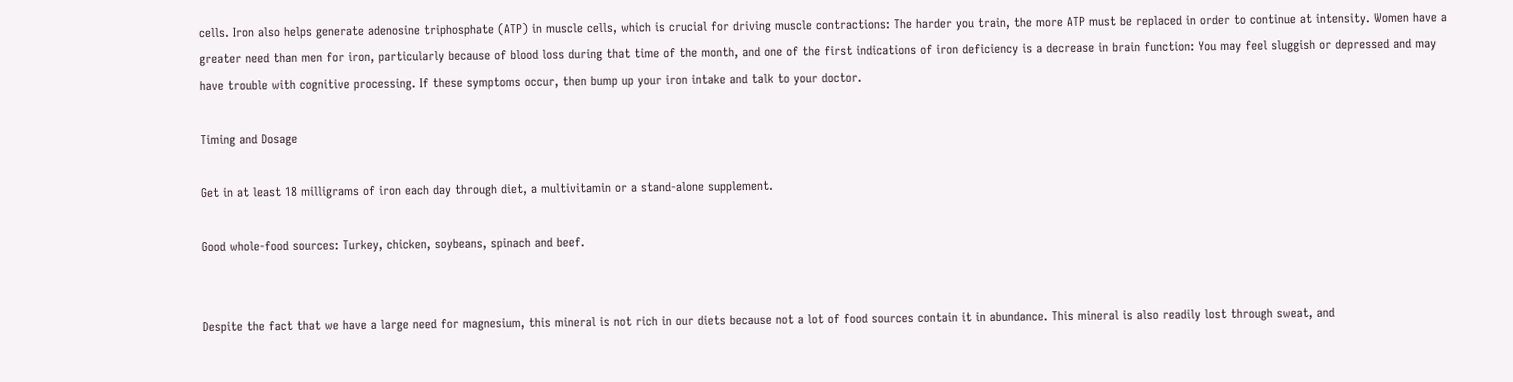cells. Iron also helps generate adenosine triphosphate (ATP) in muscle cells, which is crucial for driving muscle contractions: The harder you train, the more ATP must be replaced in order to continue at intensity. Women have a greater need than men for iron, particularly because of blood loss during that time of the month, and one of the first indications of iron deficiency is a decrease in brain function: You may feel sluggish or depressed and may have trouble with cognitive processing. If these symptoms occur, then bump up your iron intake and talk to your doctor.

Timing and Dosage

Get in at least 18 milligrams of iron each day through diet, a multivitamin or a stand-alone supplement.

Good whole-food sources: Turkey, chicken, soybeans, spinach and beef.


Despite the fact that we have a large need for magnesium, this mineral is not rich in our diets because not a lot of food sources contain it in abundance. This mineral is also readily lost through sweat, and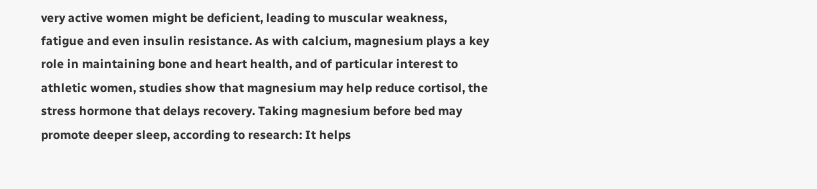very active women might be deficient, leading to muscular weakness, fatigue and even insulin resistance. As with calcium, magnesium plays a key role in maintaining bone and heart health, and of particular interest to athletic women, studies show that magnesium may help reduce cortisol, the stress hormone that delays recovery. Taking magnesium before bed may promote deeper sleep, according to research: It helps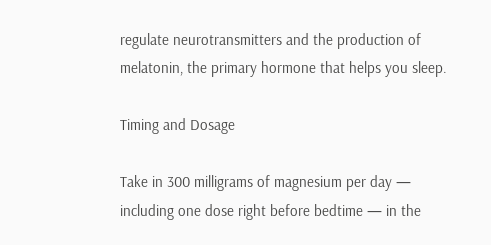regulate neurotransmitters and the production of melatonin, the primary hormone that helps you sleep.

Timing and Dosage

Take in 300 milligrams of magnesium per day — including one dose right before bedtime — in the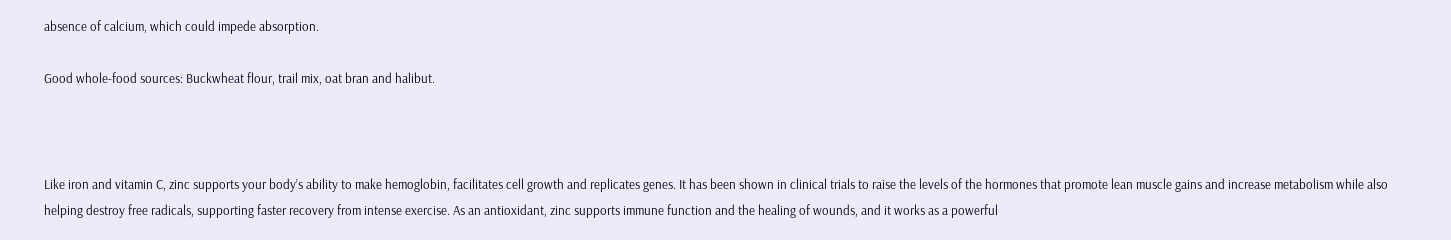absence of calcium, which could impede absorption.

Good whole-food sources: Buckwheat flour, trail mix, oat bran and halibut.



Like iron and vitamin C, zinc supports your body’s ability to make hemoglobin, facilitates cell growth and replicates genes. It has been shown in clinical trials to raise the levels of the hormones that promote lean muscle gains and increase metabolism while also helping destroy free radicals, supporting faster recovery from intense exercise. As an antioxidant, zinc supports immune function and the healing of wounds, and it works as a powerful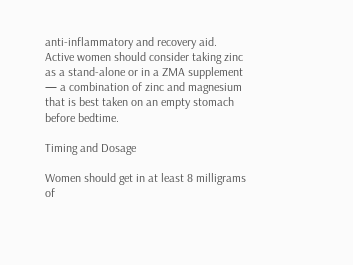anti-inflammatory and recovery aid. Active women should consider taking zinc as a stand-alone or in a ZMA supplement — a combination of zinc and magnesium that is best taken on an empty stomach before bedtime.

Timing and Dosage

Women should get in at least 8 milligrams of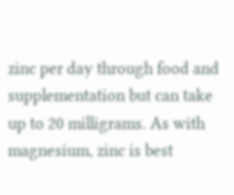zinc per day through food and supplementation but can take up to 20 milligrams. As with magnesium, zinc is best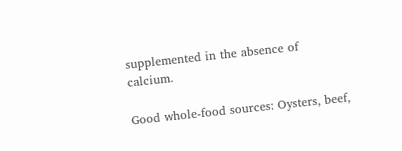supplemented in the absence of calcium.

Good whole-food sources: Oysters, beef,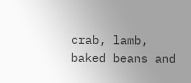crab, lamb, baked beans and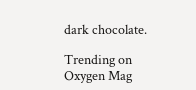dark chocolate.

Trending on Oxygen Mag